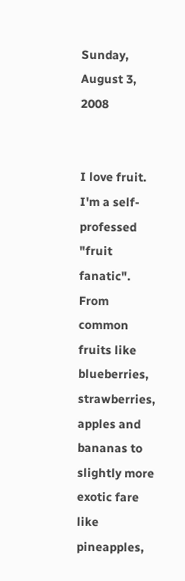Sunday, August 3, 2008


I love fruit. I'm a self-professed "fruit fanatic". From common fruits like blueberries, strawberries, apples and bananas to slightly more exotic fare like pineapples,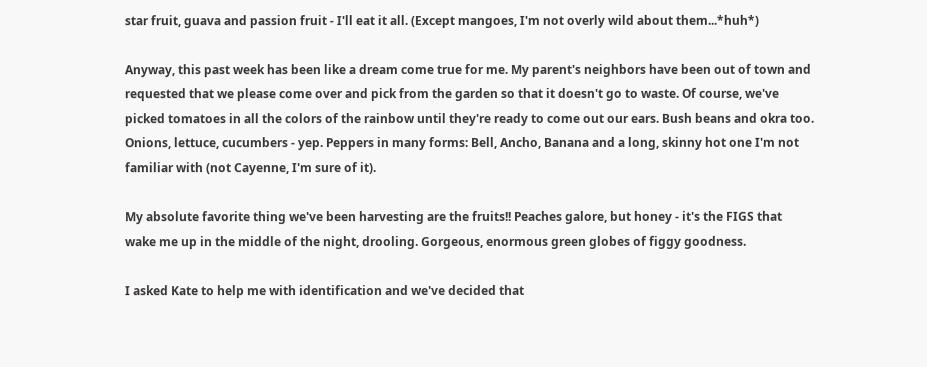star fruit, guava and passion fruit - I'll eat it all. (Except mangoes, I'm not overly wild about them...*huh*)

Anyway, this past week has been like a dream come true for me. My parent's neighbors have been out of town and requested that we please come over and pick from the garden so that it doesn't go to waste. Of course, we've picked tomatoes in all the colors of the rainbow until they're ready to come out our ears. Bush beans and okra too. Onions, lettuce, cucumbers - yep. Peppers in many forms: Bell, Ancho, Banana and a long, skinny hot one I'm not familiar with (not Cayenne, I'm sure of it).

My absolute favorite thing we've been harvesting are the fruits!! Peaches galore, but honey - it's the FIGS that wake me up in the middle of the night, drooling. Gorgeous, enormous green globes of figgy goodness.

I asked Kate to help me with identification and we've decided that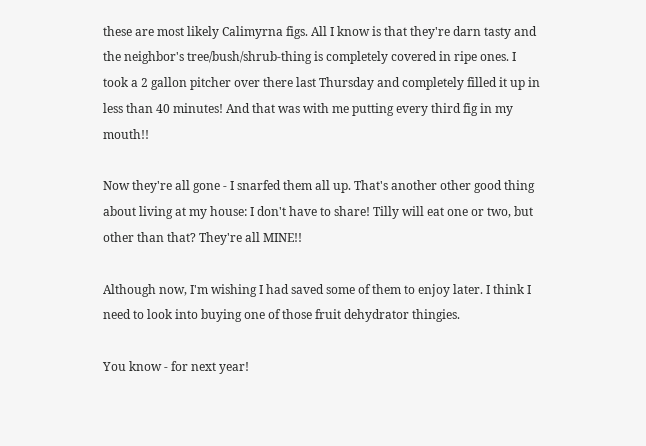these are most likely Calimyrna figs. All I know is that they're darn tasty and the neighbor's tree/bush/shrub-thing is completely covered in ripe ones. I took a 2 gallon pitcher over there last Thursday and completely filled it up in less than 40 minutes! And that was with me putting every third fig in my mouth!!

Now they're all gone - I snarfed them all up. That's another other good thing about living at my house: I don't have to share! Tilly will eat one or two, but other than that? They're all MINE!!

Although now, I'm wishing I had saved some of them to enjoy later. I think I need to look into buying one of those fruit dehydrator thingies.

You know - for next year!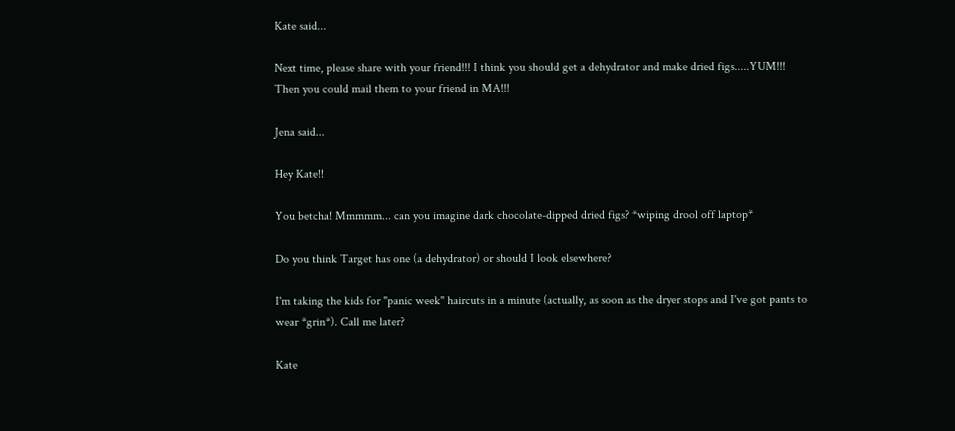Kate said...

Next time, please share with your friend!!! I think you should get a dehydrator and make dried figs.....YUM!!! Then you could mail them to your friend in MA!!!

Jena said...

Hey Kate!!

You betcha! Mmmmm... can you imagine dark chocolate-dipped dried figs? *wiping drool off laptop*

Do you think Target has one (a dehydrator) or should I look elsewhere?

I'm taking the kids for "panic week" haircuts in a minute (actually, as soon as the dryer stops and I've got pants to wear *grin*). Call me later?

Kate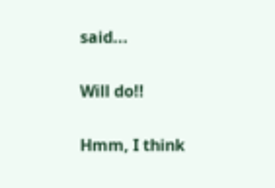said...

Will do!!

Hmm, I think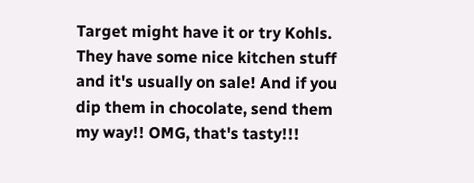Target might have it or try Kohls. They have some nice kitchen stuff and it's usually on sale! And if you dip them in chocolate, send them my way!! OMG, that's tasty!!!